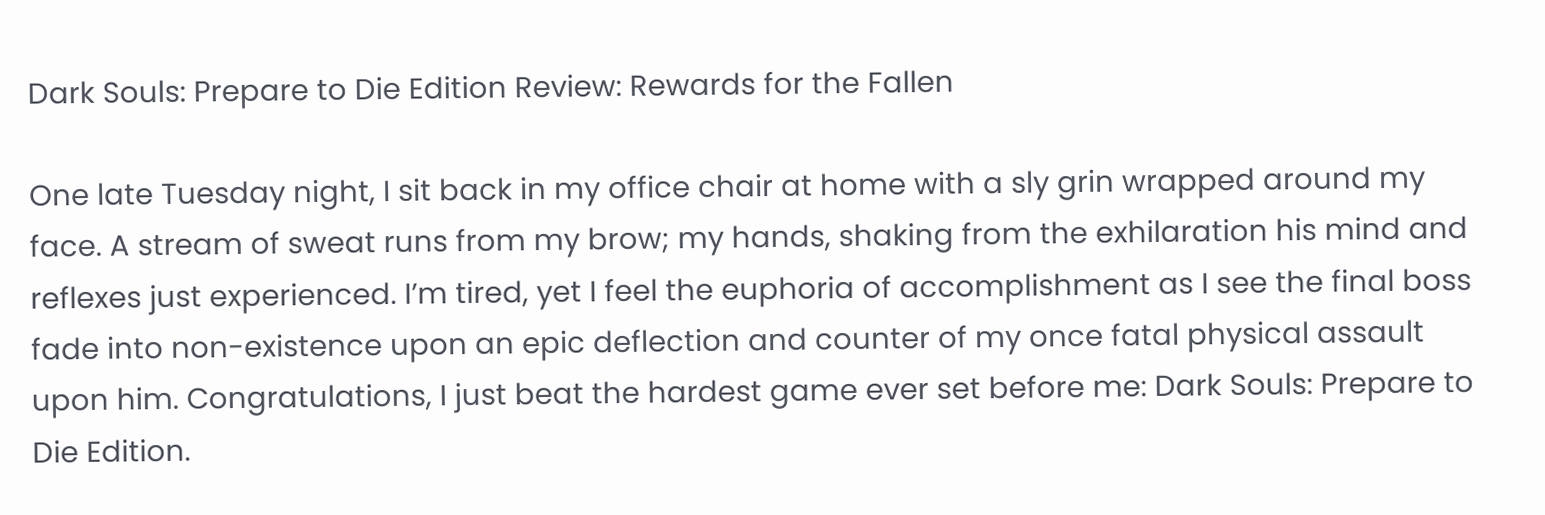Dark Souls: Prepare to Die Edition Review: Rewards for the Fallen

One late Tuesday night, I sit back in my office chair at home with a sly grin wrapped around my face. A stream of sweat runs from my brow; my hands, shaking from the exhilaration his mind and reflexes just experienced. I’m tired, yet I feel the euphoria of accomplishment as I see the final boss fade into non-existence upon an epic deflection and counter of my once fatal physical assault upon him. Congratulations, I just beat the hardest game ever set before me: Dark Souls: Prepare to Die Edition.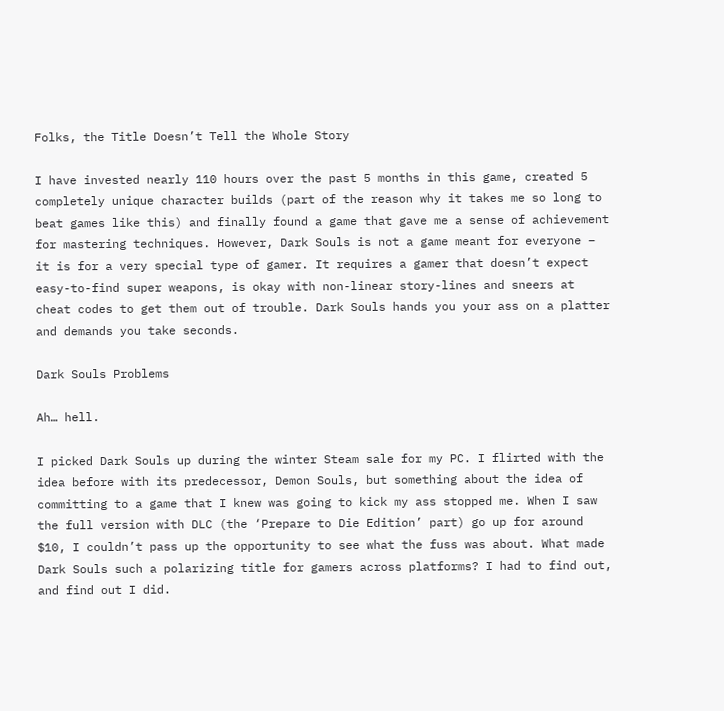Folks, the Title Doesn’t Tell the Whole Story

I have invested nearly 110 hours over the past 5 months in this game, created 5 completely unique character builds (part of the reason why it takes me so long to beat games like this) and finally found a game that gave me a sense of achievement for mastering techniques. However, Dark Souls is not a game meant for everyone – it is for a very special type of gamer. It requires a gamer that doesn’t expect easy-to-find super weapons, is okay with non-linear story-lines and sneers at cheat codes to get them out of trouble. Dark Souls hands you your ass on a platter and demands you take seconds.

Dark Souls Problems

Ah… hell.

I picked Dark Souls up during the winter Steam sale for my PC. I flirted with the idea before with its predecessor, Demon Souls, but something about the idea of committing to a game that I knew was going to kick my ass stopped me. When I saw the full version with DLC (the ‘Prepare to Die Edition’ part) go up for around $10, I couldn’t pass up the opportunity to see what the fuss was about. What made Dark Souls such a polarizing title for gamers across platforms? I had to find out, and find out I did.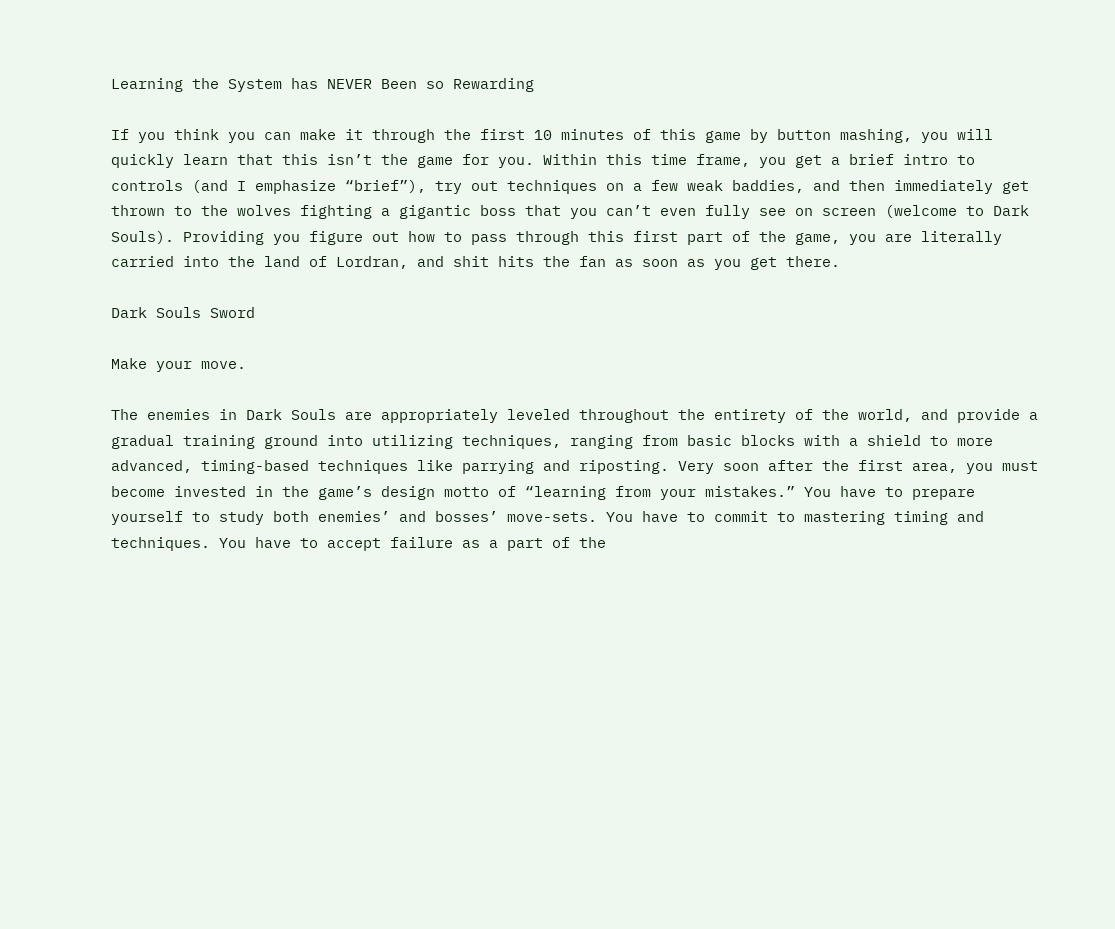Learning the System has NEVER Been so Rewarding

If you think you can make it through the first 10 minutes of this game by button mashing, you will quickly learn that this isn’t the game for you. Within this time frame, you get a brief intro to controls (and I emphasize “brief”), try out techniques on a few weak baddies, and then immediately get thrown to the wolves fighting a gigantic boss that you can’t even fully see on screen (welcome to Dark Souls). Providing you figure out how to pass through this first part of the game, you are literally carried into the land of Lordran, and shit hits the fan as soon as you get there.

Dark Souls Sword

Make your move.

The enemies in Dark Souls are appropriately leveled throughout the entirety of the world, and provide a gradual training ground into utilizing techniques, ranging from basic blocks with a shield to more advanced, timing-based techniques like parrying and riposting. Very soon after the first area, you must become invested in the game’s design motto of “learning from your mistakes.” You have to prepare yourself to study both enemies’ and bosses’ move-sets. You have to commit to mastering timing and techniques. You have to accept failure as a part of the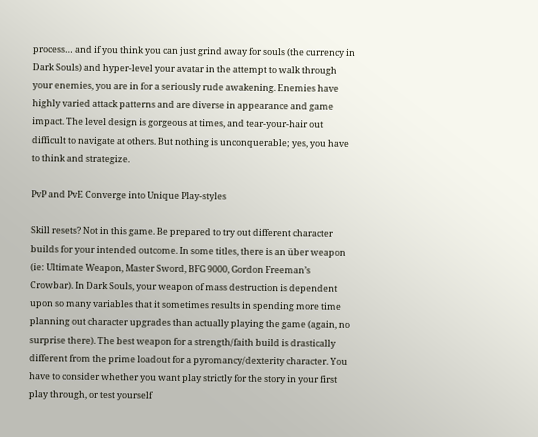process… and if you think you can just grind away for souls (the currency in Dark Souls) and hyper-level your avatar in the attempt to walk through your enemies, you are in for a seriously rude awakening. Enemies have highly varied attack patterns and are diverse in appearance and game impact. The level design is gorgeous at times, and tear-your-hair out difficult to navigate at others. But nothing is unconquerable; yes, you have to think and strategize.

PvP and PvE Converge into Unique Play-styles

Skill resets? Not in this game. Be prepared to try out different character builds for your intended outcome. In some titles, there is an über weapon (ie: Ultimate Weapon, Master Sword, BFG 9000, Gordon Freeman’s Crowbar). In Dark Souls, your weapon of mass destruction is dependent upon so many variables that it sometimes results in spending more time planning out character upgrades than actually playing the game (again, no surprise there). The best weapon for a strength/faith build is drastically different from the prime loadout for a pyromancy/dexterity character. You have to consider whether you want play strictly for the story in your first play through, or test yourself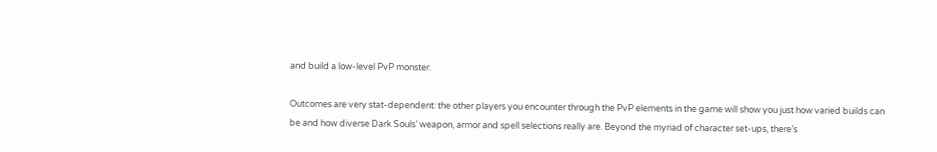and build a low-level PvP monster.

Outcomes are very stat-dependent: the other players you encounter through the PvP elements in the game will show you just how varied builds can be and how diverse Dark Souls’ weapon, armor and spell selections really are. Beyond the myriad of character set-ups, there’s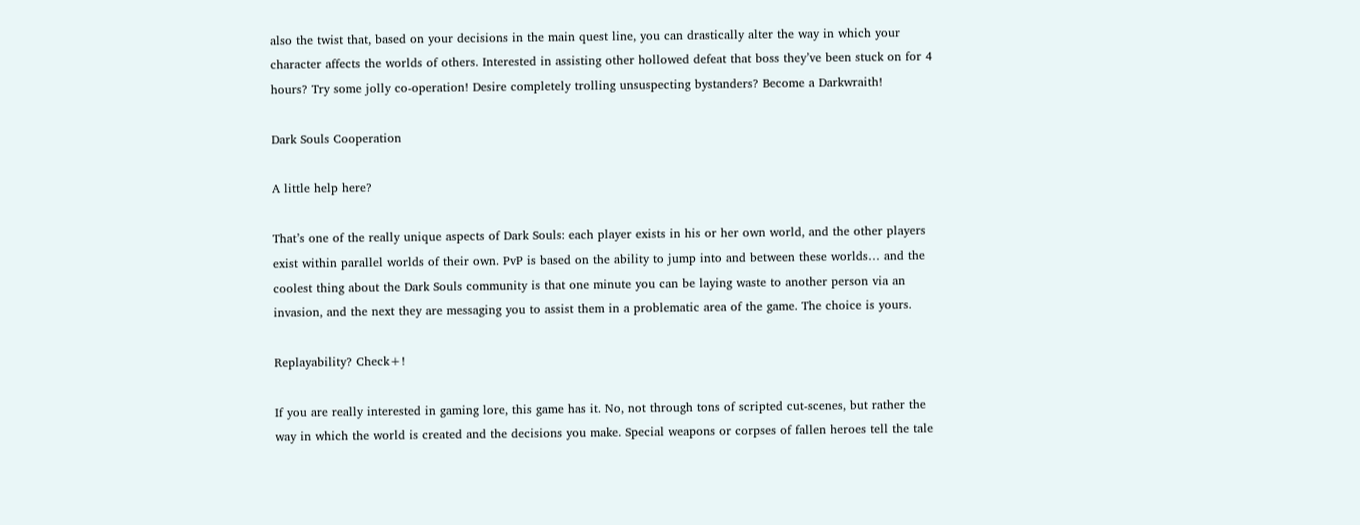also the twist that, based on your decisions in the main quest line, you can drastically alter the way in which your character affects the worlds of others. Interested in assisting other hollowed defeat that boss they’ve been stuck on for 4 hours? Try some jolly co-operation! Desire completely trolling unsuspecting bystanders? Become a Darkwraith!

Dark Souls Cooperation

A little help here?

That’s one of the really unique aspects of Dark Souls: each player exists in his or her own world, and the other players exist within parallel worlds of their own. PvP is based on the ability to jump into and between these worlds… and the coolest thing about the Dark Souls community is that one minute you can be laying waste to another person via an invasion, and the next they are messaging you to assist them in a problematic area of the game. The choice is yours.

Replayability? Check+!

If you are really interested in gaming lore, this game has it. No, not through tons of scripted cut-scenes, but rather the way in which the world is created and the decisions you make. Special weapons or corpses of fallen heroes tell the tale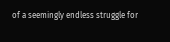of a seemingly endless struggle for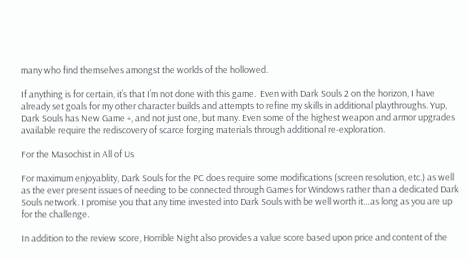many who find themselves amongst the worlds of the hollowed.

If anything is for certain, it’s that I’m not done with this game.  Even with Dark Souls 2 on the horizon, I have already set goals for my other character builds and attempts to refine my skills in additional playthroughs. Yup, Dark Souls has New Game +, and not just one, but many. Even some of the highest weapon and armor upgrades available require the rediscovery of scarce forging materials through additional re-exploration.

For the Masochist in All of Us

For maximum enjoyablity, Dark Souls for the PC does require some modifications (screen resolution, etc.) as well as the ever present issues of needing to be connected through Games for Windows rather than a dedicated Dark Souls network. I promise you that any time invested into Dark Souls with be well worth it…as long as you are up for the challenge.

In addition to the review score, Horrible Night also provides a value score based upon price and content of the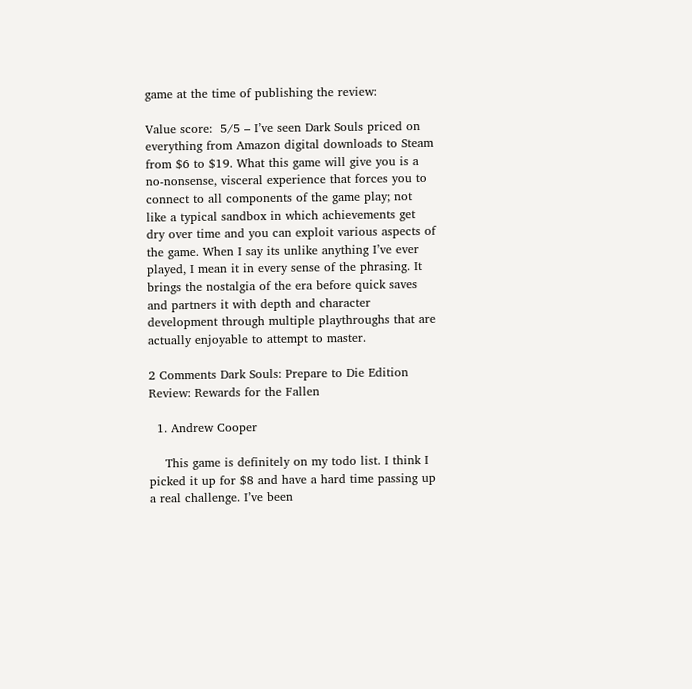game at the time of publishing the review:

Value score:  5/5 – I’ve seen Dark Souls priced on everything from Amazon digital downloads to Steam from $6 to $19. What this game will give you is a no-nonsense, visceral experience that forces you to connect to all components of the game play; not like a typical sandbox in which achievements get dry over time and you can exploit various aspects of the game. When I say its unlike anything I’ve ever played, I mean it in every sense of the phrasing. It brings the nostalgia of the era before quick saves and partners it with depth and character development through multiple playthroughs that are actually enjoyable to attempt to master.

2 Comments Dark Souls: Prepare to Die Edition Review: Rewards for the Fallen

  1. Andrew Cooper

    This game is definitely on my todo list. I think I picked it up for $8 and have a hard time passing up a real challenge. I’ve been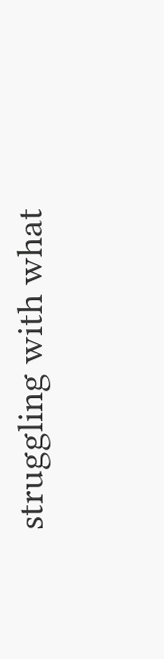struggling with what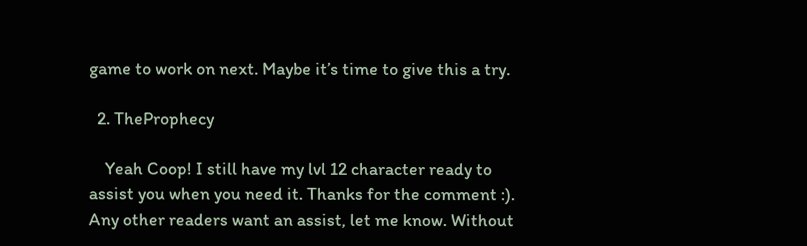game to work on next. Maybe it’s time to give this a try.

  2. TheProphecy

    Yeah Coop! I still have my lvl 12 character ready to assist you when you need it. Thanks for the comment :). Any other readers want an assist, let me know. Without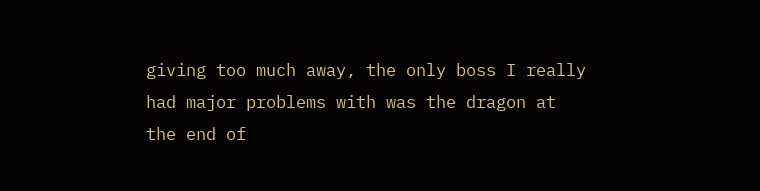giving too much away, the only boss I really had major problems with was the dragon at the end of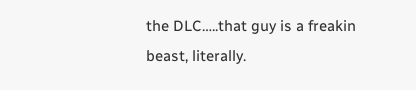the DLC…..that guy is a freakin beast, literally.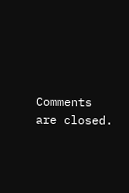Comments are closed.